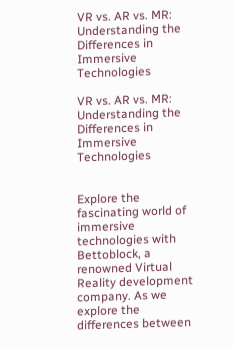VR vs. AR vs. MR: Understanding the Differences in Immersive Technologies

VR vs. AR vs. MR: Understanding the Differences in Immersive Technologies


Explore the fascinating world of immersive technologies with Bettoblock, a renowned Virtual Reality development company. As we explore the differences between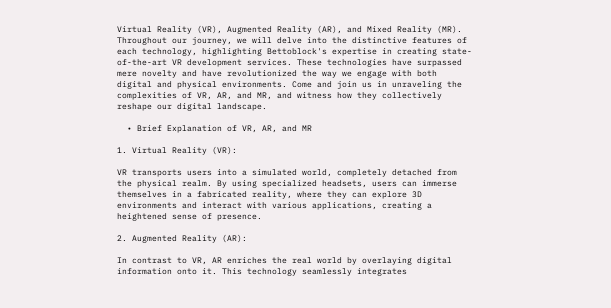Virtual Reality (VR), Augmented Reality (AR), and Mixed Reality (MR). Throughout our journey, we will delve into the distinctive features of each technology, highlighting Bettoblock's expertise in creating state-of-the-art VR development services. These technologies have surpassed mere novelty and have revolutionized the way we engage with both digital and physical environments. Come and join us in unraveling the complexities of VR, AR, and MR, and witness how they collectively reshape our digital landscape.

  • Brief Explanation of VR, AR, and MR

1. Virtual Reality (VR):

VR transports users into a simulated world, completely detached from the physical realm. By using specialized headsets, users can immerse themselves in a fabricated reality, where they can explore 3D environments and interact with various applications, creating a heightened sense of presence.

2. Augmented Reality (AR):

In contrast to VR, AR enriches the real world by overlaying digital information onto it. This technology seamlessly integrates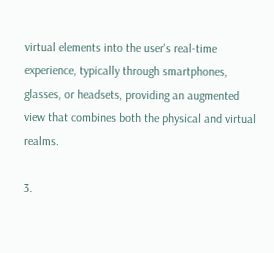virtual elements into the user's real-time experience, typically through smartphones, glasses, or headsets, providing an augmented view that combines both the physical and virtual realms.

3.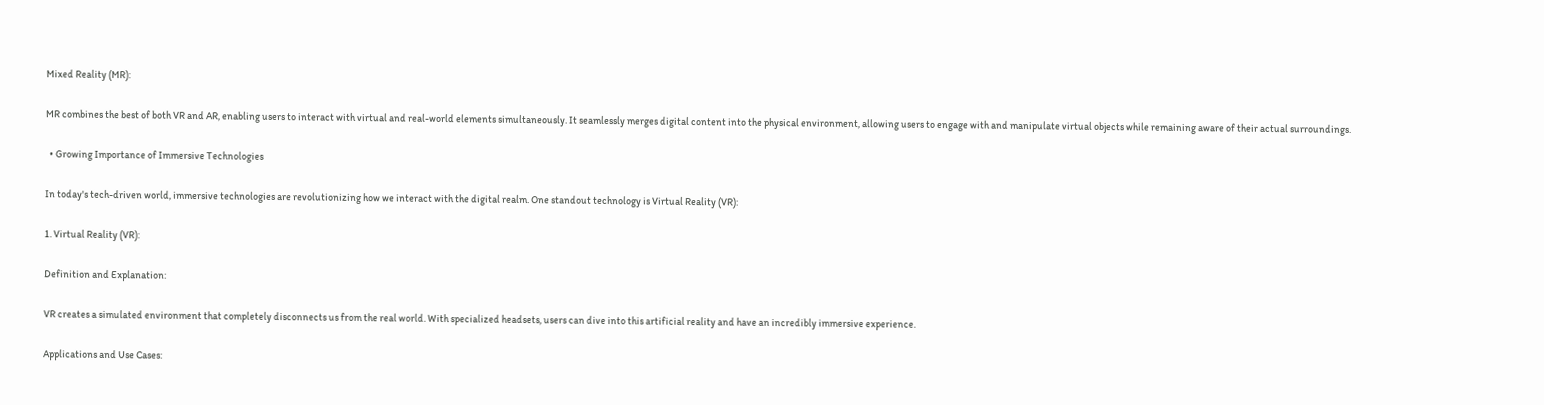Mixed Reality (MR):

MR combines the best of both VR and AR, enabling users to interact with virtual and real-world elements simultaneously. It seamlessly merges digital content into the physical environment, allowing users to engage with and manipulate virtual objects while remaining aware of their actual surroundings.

  • Growing Importance of Immersive Technologies

In today's tech-driven world, immersive technologies are revolutionizing how we interact with the digital realm. One standout technology is Virtual Reality (VR):

1. Virtual Reality (VR):

Definition and Explanation:

VR creates a simulated environment that completely disconnects us from the real world. With specialized headsets, users can dive into this artificial reality and have an incredibly immersive experience.

Applications and Use Cases: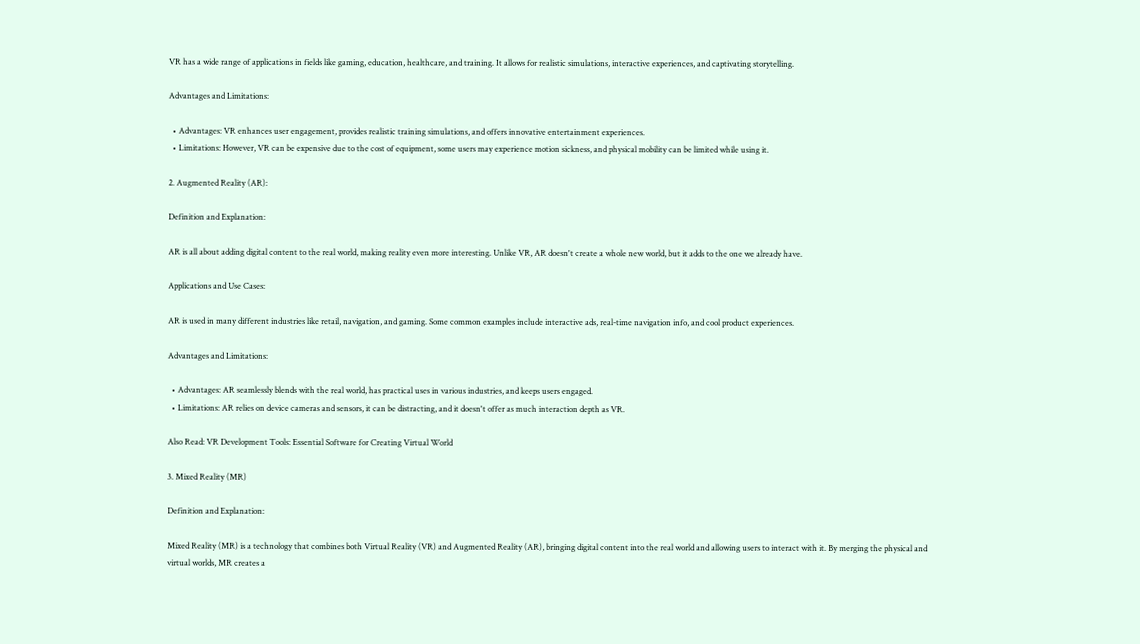VR has a wide range of applications in fields like gaming, education, healthcare, and training. It allows for realistic simulations, interactive experiences, and captivating storytelling.

Advantages and Limitations:

  • Advantages: VR enhances user engagement, provides realistic training simulations, and offers innovative entertainment experiences.
  • Limitations: However, VR can be expensive due to the cost of equipment, some users may experience motion sickness, and physical mobility can be limited while using it.

2. Augmented Reality (AR):

Definition and Explanation:

AR is all about adding digital content to the real world, making reality even more interesting. Unlike VR, AR doesn't create a whole new world, but it adds to the one we already have.

Applications and Use Cases:

AR is used in many different industries like retail, navigation, and gaming. Some common examples include interactive ads, real-time navigation info, and cool product experiences.

Advantages and Limitations:

  • Advantages: AR seamlessly blends with the real world, has practical uses in various industries, and keeps users engaged.
  • Limitations: AR relies on device cameras and sensors, it can be distracting, and it doesn't offer as much interaction depth as VR.

Also Read: VR Development Tools: Essential Software for Creating Virtual World

3. Mixed Reality (MR)

Definition and Explanation:

Mixed Reality (MR) is a technology that combines both Virtual Reality (VR) and Augmented Reality (AR), bringing digital content into the real world and allowing users to interact with it. By merging the physical and virtual worlds, MR creates a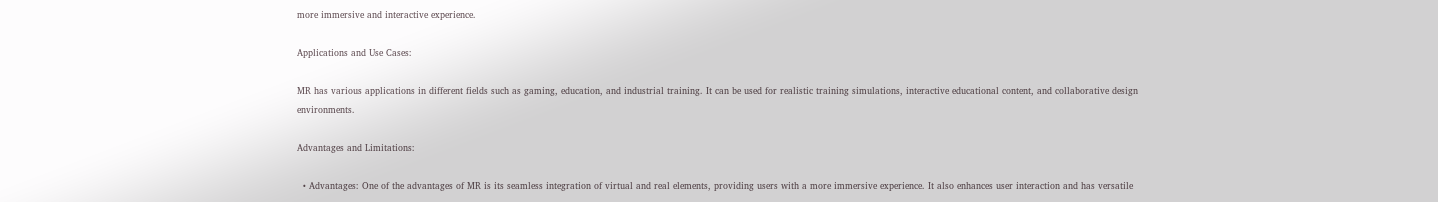more immersive and interactive experience.

Applications and Use Cases:

MR has various applications in different fields such as gaming, education, and industrial training. It can be used for realistic training simulations, interactive educational content, and collaborative design environments.

Advantages and Limitations:

  • Advantages: One of the advantages of MR is its seamless integration of virtual and real elements, providing users with a more immersive experience. It also enhances user interaction and has versatile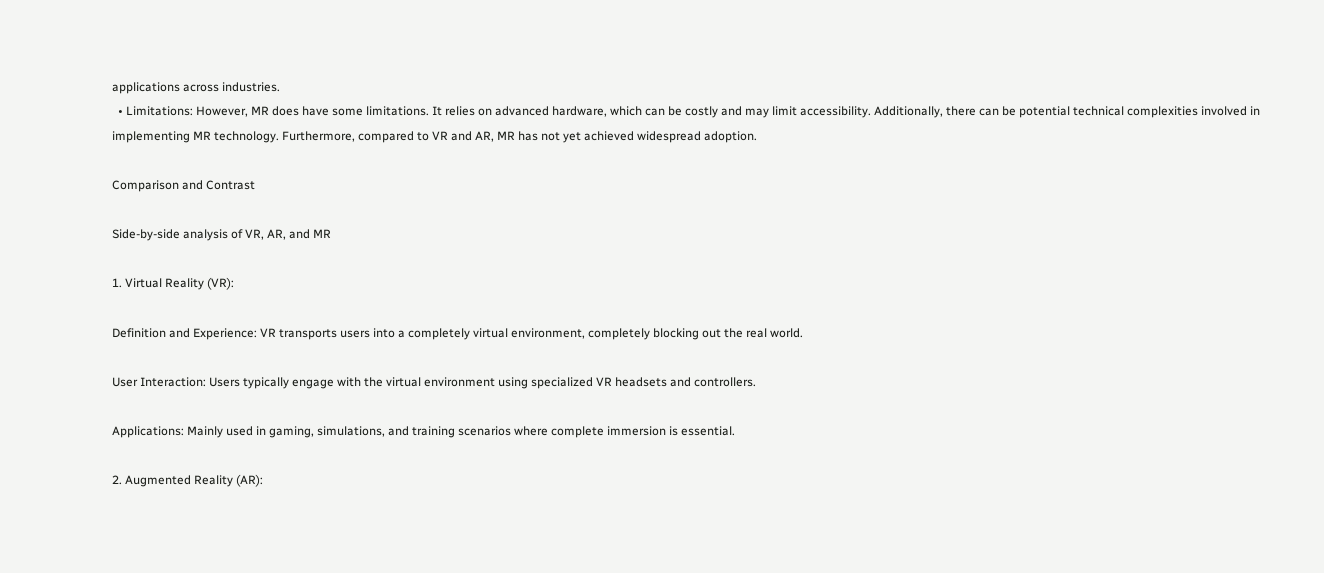applications across industries.
  • Limitations: However, MR does have some limitations. It relies on advanced hardware, which can be costly and may limit accessibility. Additionally, there can be potential technical complexities involved in implementing MR technology. Furthermore, compared to VR and AR, MR has not yet achieved widespread adoption.

Comparison and Contrast

Side-by-side analysis of VR, AR, and MR

1. Virtual Reality (VR):

Definition and Experience: VR transports users into a completely virtual environment, completely blocking out the real world.

User Interaction: Users typically engage with the virtual environment using specialized VR headsets and controllers.

Applications: Mainly used in gaming, simulations, and training scenarios where complete immersion is essential.

2. Augmented Reality (AR):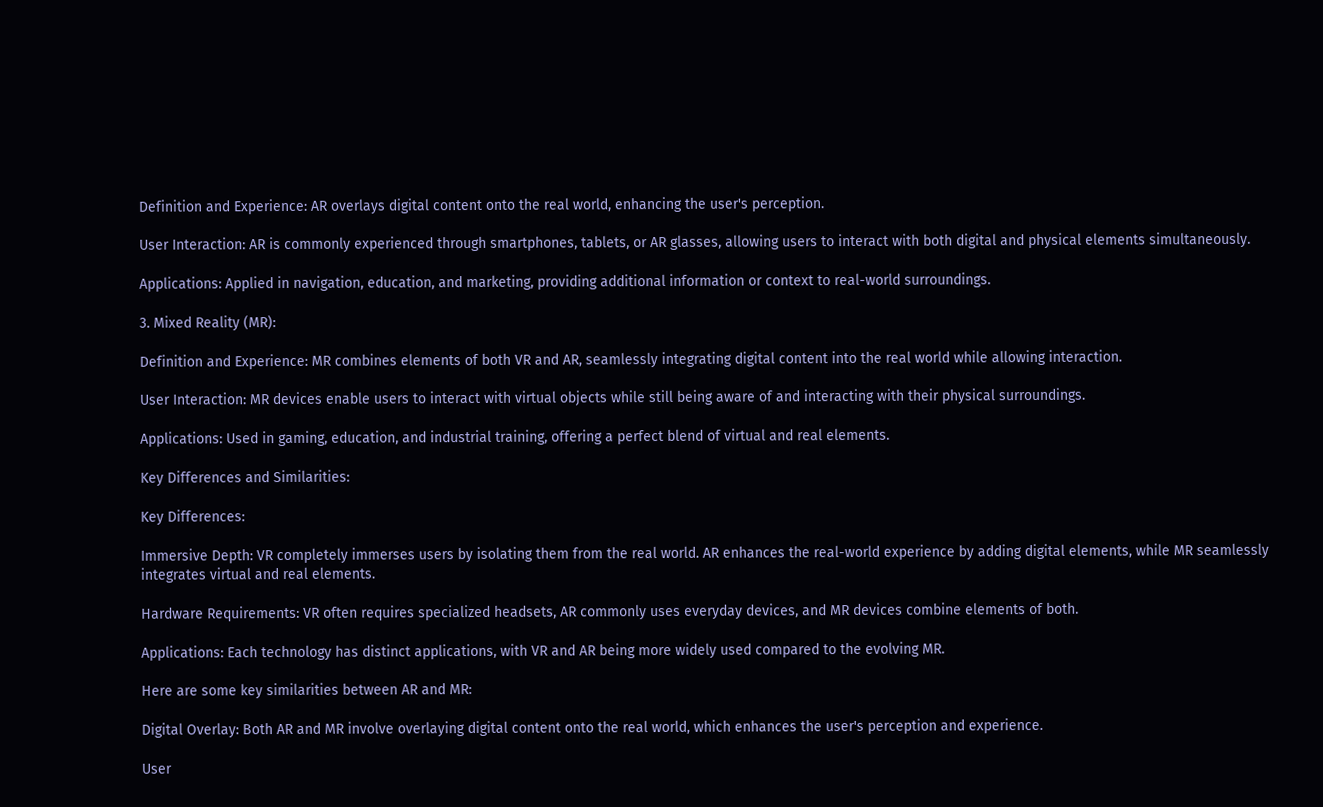Definition and Experience: AR overlays digital content onto the real world, enhancing the user's perception.

User Interaction: AR is commonly experienced through smartphones, tablets, or AR glasses, allowing users to interact with both digital and physical elements simultaneously.

Applications: Applied in navigation, education, and marketing, providing additional information or context to real-world surroundings.

3. Mixed Reality (MR):

Definition and Experience: MR combines elements of both VR and AR, seamlessly integrating digital content into the real world while allowing interaction.

User Interaction: MR devices enable users to interact with virtual objects while still being aware of and interacting with their physical surroundings.

Applications: Used in gaming, education, and industrial training, offering a perfect blend of virtual and real elements.

Key Differences and Similarities:

Key Differences:

Immersive Depth: VR completely immerses users by isolating them from the real world. AR enhances the real-world experience by adding digital elements, while MR seamlessly integrates virtual and real elements.

Hardware Requirements: VR often requires specialized headsets, AR commonly uses everyday devices, and MR devices combine elements of both.

Applications: Each technology has distinct applications, with VR and AR being more widely used compared to the evolving MR.

Here are some key similarities between AR and MR:

Digital Overlay: Both AR and MR involve overlaying digital content onto the real world, which enhances the user's perception and experience.

User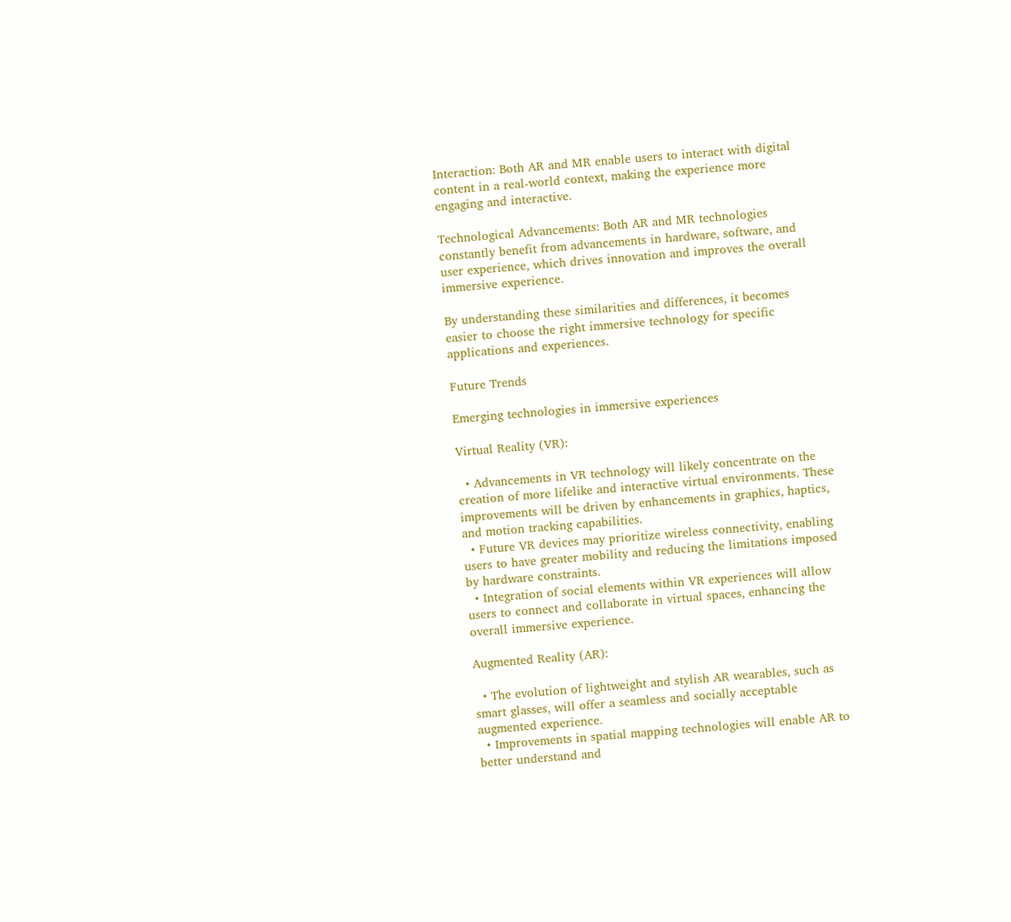Interaction: Both AR and MR enable users to interact with digital content in a real-world context, making the experience more engaging and interactive.

Technological Advancements: Both AR and MR technologies constantly benefit from advancements in hardware, software, and user experience, which drives innovation and improves the overall immersive experience.

By understanding these similarities and differences, it becomes easier to choose the right immersive technology for specific applications and experiences.

Future Trends

Emerging technologies in immersive experiences

Virtual Reality (VR):

  • Advancements in VR technology will likely concentrate on the creation of more lifelike and interactive virtual environments. These improvements will be driven by enhancements in graphics, haptics, and motion tracking capabilities.
  • Future VR devices may prioritize wireless connectivity, enabling users to have greater mobility and reducing the limitations imposed by hardware constraints.
  • Integration of social elements within VR experiences will allow users to connect and collaborate in virtual spaces, enhancing the overall immersive experience.

Augmented Reality (AR):

  • The evolution of lightweight and stylish AR wearables, such as smart glasses, will offer a seamless and socially acceptable augmented experience.
  • Improvements in spatial mapping technologies will enable AR to better understand and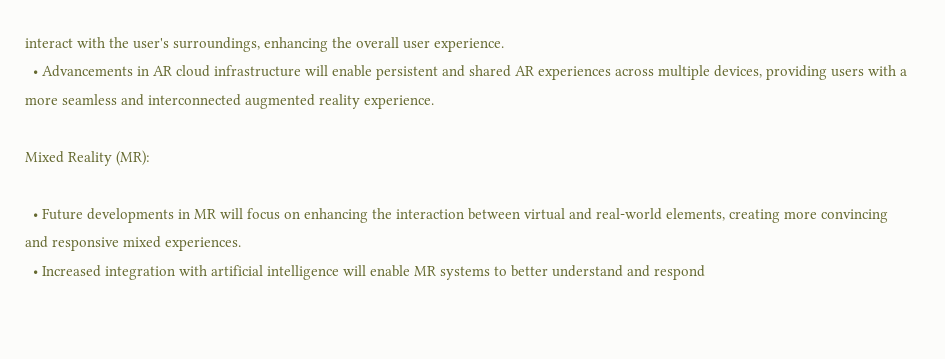interact with the user's surroundings, enhancing the overall user experience.
  • Advancements in AR cloud infrastructure will enable persistent and shared AR experiences across multiple devices, providing users with a more seamless and interconnected augmented reality experience.

Mixed Reality (MR):

  • Future developments in MR will focus on enhancing the interaction between virtual and real-world elements, creating more convincing and responsive mixed experiences.
  • Increased integration with artificial intelligence will enable MR systems to better understand and respond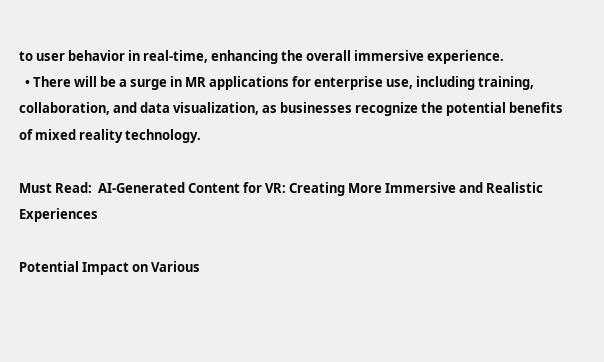to user behavior in real-time, enhancing the overall immersive experience.
  • There will be a surge in MR applications for enterprise use, including training, collaboration, and data visualization, as businesses recognize the potential benefits of mixed reality technology.

Must Read:  AI-Generated Content for VR: Creating More Immersive and Realistic Experiences

Potential Impact on Various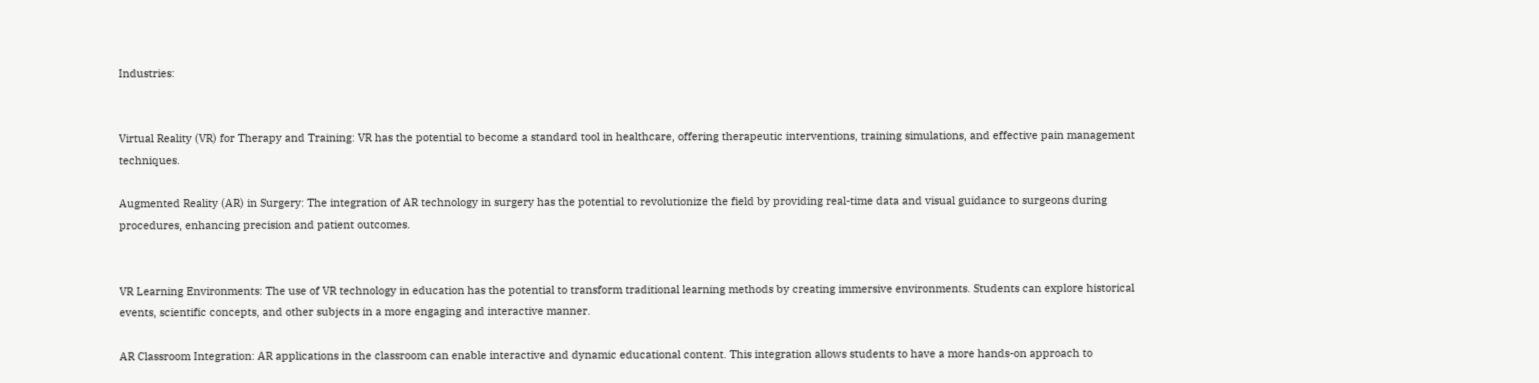Industries:


Virtual Reality (VR) for Therapy and Training: VR has the potential to become a standard tool in healthcare, offering therapeutic interventions, training simulations, and effective pain management techniques.

Augmented Reality (AR) in Surgery: The integration of AR technology in surgery has the potential to revolutionize the field by providing real-time data and visual guidance to surgeons during procedures, enhancing precision and patient outcomes.


VR Learning Environments: The use of VR technology in education has the potential to transform traditional learning methods by creating immersive environments. Students can explore historical events, scientific concepts, and other subjects in a more engaging and interactive manner.

AR Classroom Integration: AR applications in the classroom can enable interactive and dynamic educational content. This integration allows students to have a more hands-on approach to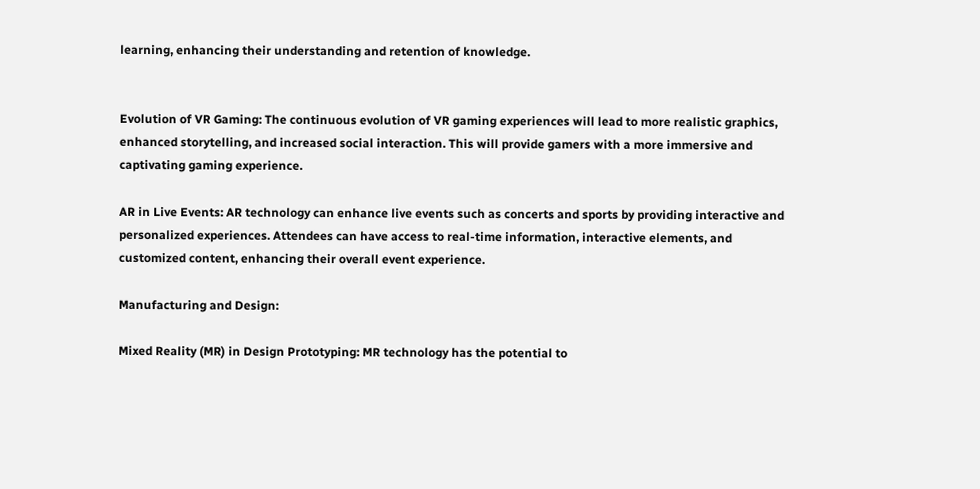learning, enhancing their understanding and retention of knowledge.


Evolution of VR Gaming: The continuous evolution of VR gaming experiences will lead to more realistic graphics, enhanced storytelling, and increased social interaction. This will provide gamers with a more immersive and captivating gaming experience.

AR in Live Events: AR technology can enhance live events such as concerts and sports by providing interactive and personalized experiences. Attendees can have access to real-time information, interactive elements, and customized content, enhancing their overall event experience.

Manufacturing and Design:

Mixed Reality (MR) in Design Prototyping: MR technology has the potential to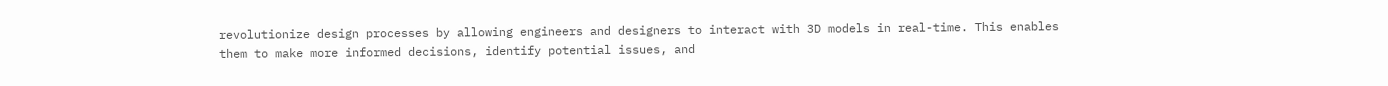revolutionize design processes by allowing engineers and designers to interact with 3D models in real-time. This enables them to make more informed decisions, identify potential issues, and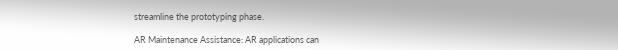streamline the prototyping phase.

AR Maintenance Assistance: AR applications can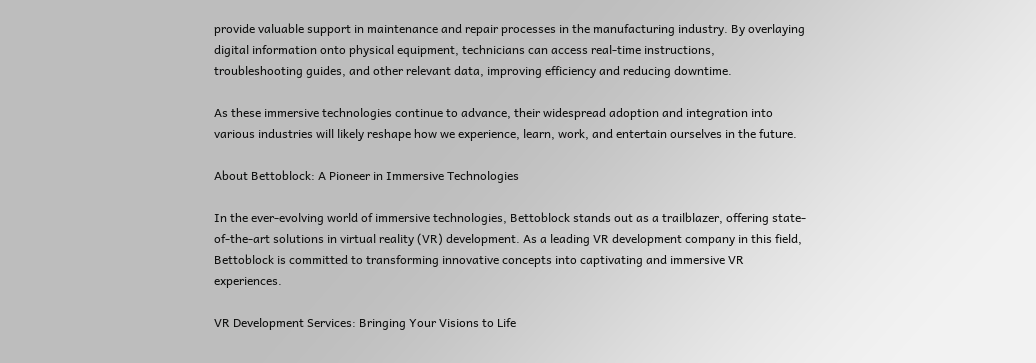provide valuable support in maintenance and repair processes in the manufacturing industry. By overlaying digital information onto physical equipment, technicians can access real-time instructions, troubleshooting guides, and other relevant data, improving efficiency and reducing downtime.

As these immersive technologies continue to advance, their widespread adoption and integration into various industries will likely reshape how we experience, learn, work, and entertain ourselves in the future.

About Bettoblock: A Pioneer in Immersive Technologies

In the ever-evolving world of immersive technologies, Bettoblock stands out as a trailblazer, offering state-of-the-art solutions in virtual reality (VR) development. As a leading VR development company in this field, Bettoblock is committed to transforming innovative concepts into captivating and immersive VR experiences.

VR Development Services: Bringing Your Visions to Life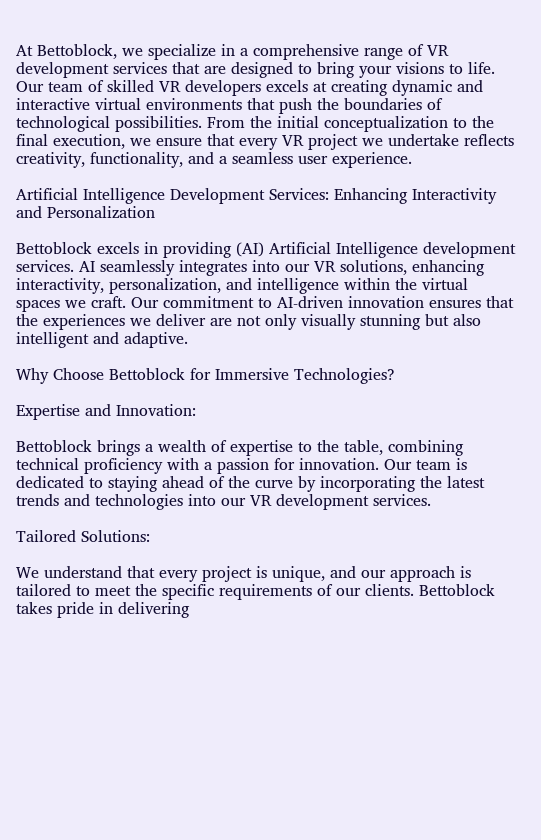At Bettoblock, we specialize in a comprehensive range of VR development services that are designed to bring your visions to life. Our team of skilled VR developers excels at creating dynamic and interactive virtual environments that push the boundaries of technological possibilities. From the initial conceptualization to the final execution, we ensure that every VR project we undertake reflects creativity, functionality, and a seamless user experience.

Artificial Intelligence Development Services: Enhancing Interactivity and Personalization

Bettoblock excels in providing (AI) Artificial Intelligence development services. AI seamlessly integrates into our VR solutions, enhancing interactivity, personalization, and intelligence within the virtual spaces we craft. Our commitment to AI-driven innovation ensures that the experiences we deliver are not only visually stunning but also intelligent and adaptive.

Why Choose Bettoblock for Immersive Technologies?

Expertise and Innovation:

Bettoblock brings a wealth of expertise to the table, combining technical proficiency with a passion for innovation. Our team is dedicated to staying ahead of the curve by incorporating the latest trends and technologies into our VR development services.

Tailored Solutions:

We understand that every project is unique, and our approach is tailored to meet the specific requirements of our clients. Bettoblock takes pride in delivering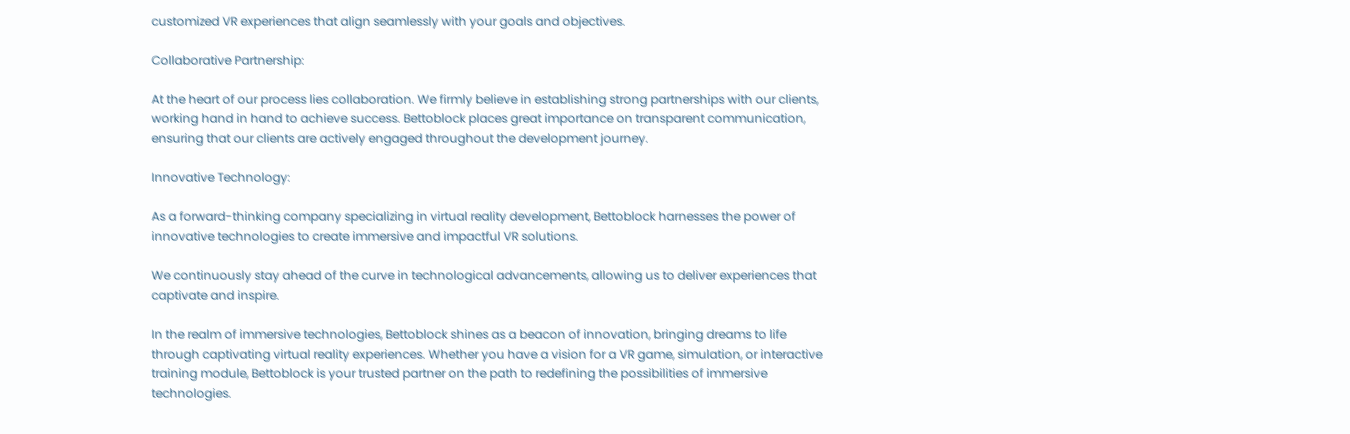customized VR experiences that align seamlessly with your goals and objectives.

Collaborative Partnership:

At the heart of our process lies collaboration. We firmly believe in establishing strong partnerships with our clients, working hand in hand to achieve success. Bettoblock places great importance on transparent communication, ensuring that our clients are actively engaged throughout the development journey.

Innovative Technology:

As a forward-thinking company specializing in virtual reality development, Bettoblock harnesses the power of innovative technologies to create immersive and impactful VR solutions.

We continuously stay ahead of the curve in technological advancements, allowing us to deliver experiences that captivate and inspire.

In the realm of immersive technologies, Bettoblock shines as a beacon of innovation, bringing dreams to life through captivating virtual reality experiences. Whether you have a vision for a VR game, simulation, or interactive training module, Bettoblock is your trusted partner on the path to redefining the possibilities of immersive technologies.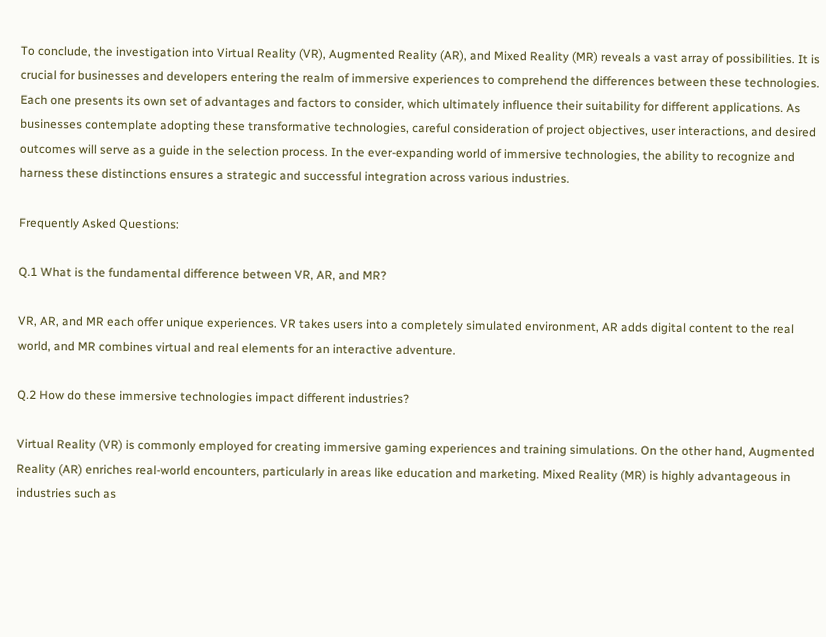To conclude, the investigation into Virtual Reality (VR), Augmented Reality (AR), and Mixed Reality (MR) reveals a vast array of possibilities. It is crucial for businesses and developers entering the realm of immersive experiences to comprehend the differences between these technologies. Each one presents its own set of advantages and factors to consider, which ultimately influence their suitability for different applications. As businesses contemplate adopting these transformative technologies, careful consideration of project objectives, user interactions, and desired outcomes will serve as a guide in the selection process. In the ever-expanding world of immersive technologies, the ability to recognize and harness these distinctions ensures a strategic and successful integration across various industries.

Frequently Asked Questions:

Q.1 What is the fundamental difference between VR, AR, and MR?

VR, AR, and MR each offer unique experiences. VR takes users into a completely simulated environment, AR adds digital content to the real world, and MR combines virtual and real elements for an interactive adventure.

Q.2 How do these immersive technologies impact different industries?

Virtual Reality (VR) is commonly employed for creating immersive gaming experiences and training simulations. On the other hand, Augmented Reality (AR) enriches real-world encounters, particularly in areas like education and marketing. Mixed Reality (MR) is highly advantageous in industries such as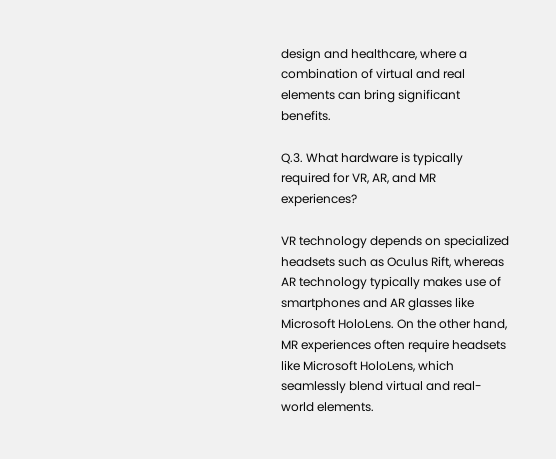design and healthcare, where a combination of virtual and real elements can bring significant benefits.

Q.3. What hardware is typically required for VR, AR, and MR experiences?

VR technology depends on specialized headsets such as Oculus Rift, whereas AR technology typically makes use of smartphones and AR glasses like Microsoft HoloLens. On the other hand, MR experiences often require headsets like Microsoft HoloLens, which seamlessly blend virtual and real-world elements.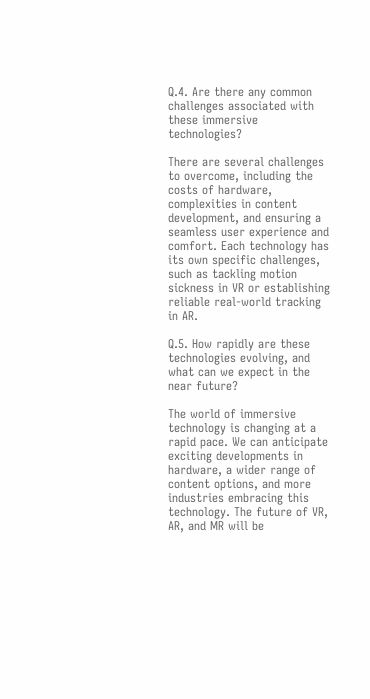Q.4. Are there any common challenges associated with these immersive technologies?

There are several challenges to overcome, including the costs of hardware, complexities in content development, and ensuring a seamless user experience and comfort. Each technology has its own specific challenges, such as tackling motion sickness in VR or establishing reliable real-world tracking in AR.

Q.5. How rapidly are these technologies evolving, and what can we expect in the near future?

The world of immersive technology is changing at a rapid pace. We can anticipate exciting developments in hardware, a wider range of content options, and more industries embracing this technology. The future of VR, AR, and MR will be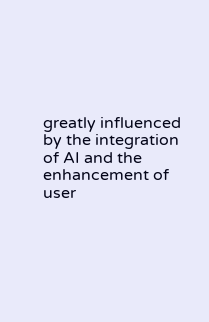greatly influenced by the integration of AI and the enhancement of user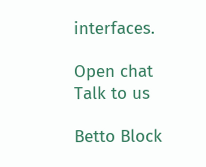interfaces.

Open chat
Talk to us

Betto Block